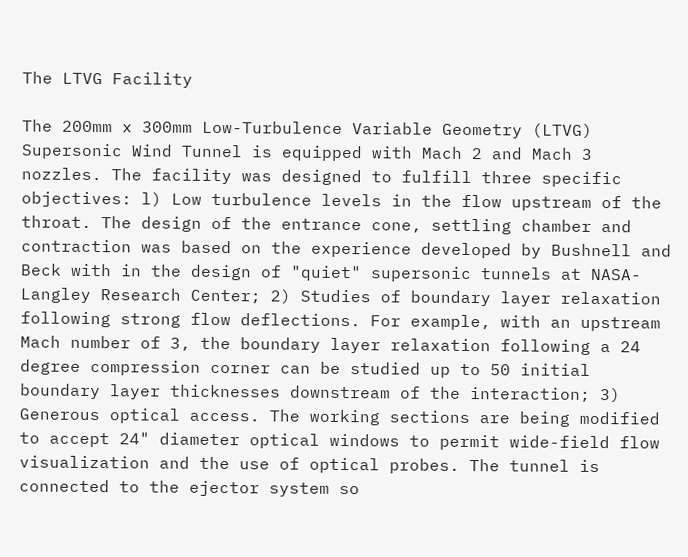The LTVG Facility

The 200mm x 300mm Low-Turbulence Variable Geometry (LTVG) Supersonic Wind Tunnel is equipped with Mach 2 and Mach 3 nozzles. The facility was designed to fulfill three specific objectives: l) Low turbulence levels in the flow upstream of the throat. The design of the entrance cone, settling chamber and contraction was based on the experience developed by Bushnell and Beck with in the design of "quiet" supersonic tunnels at NASA-Langley Research Center; 2) Studies of boundary layer relaxation following strong flow deflections. For example, with an upstream Mach number of 3, the boundary layer relaxation following a 24 degree compression corner can be studied up to 50 initial boundary layer thicknesses downstream of the interaction; 3) Generous optical access. The working sections are being modified to accept 24" diameter optical windows to permit wide-field flow visualization and the use of optical probes. The tunnel is connected to the ejector system so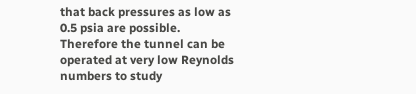that back pressures as low as 0.5 psia are possible. Therefore the tunnel can be operated at very low Reynolds numbers to study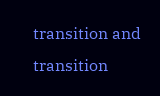transition and transition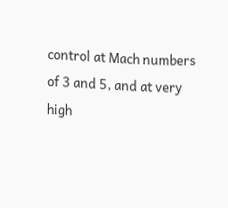control at Mach numbers of 3 and 5, and at very high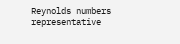Reynolds numbers representative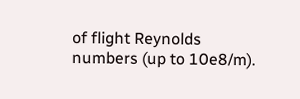of flight Reynolds numbers (up to 10e8/m).